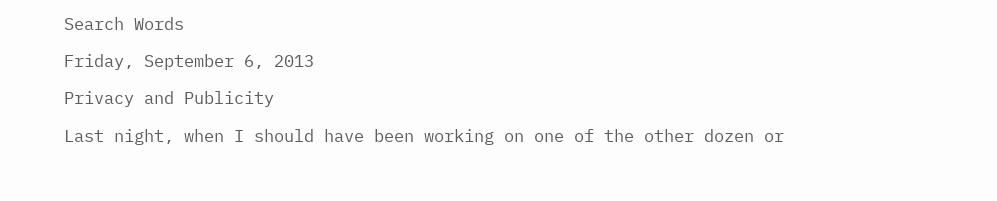Search Words

Friday, September 6, 2013

Privacy and Publicity

Last night, when I should have been working on one of the other dozen or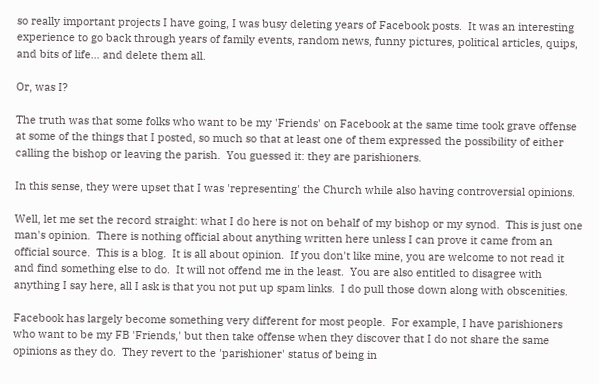so really important projects I have going, I was busy deleting years of Facebook posts.  It was an interesting experience to go back through years of family events, random news, funny pictures, political articles, quips, and bits of life... and delete them all.

Or, was I?

The truth was that some folks who want to be my 'Friends' on Facebook at the same time took grave offense at some of the things that I posted, so much so that at least one of them expressed the possibility of either calling the bishop or leaving the parish.  You guessed it: they are parishioners.

In this sense, they were upset that I was 'representing' the Church while also having controversial opinions.

Well, let me set the record straight: what I do here is not on behalf of my bishop or my synod.  This is just one man's opinion.  There is nothing official about anything written here unless I can prove it came from an official source.  This is a blog.  It is all about opinion.  If you don't like mine, you are welcome to not read it and find something else to do.  It will not offend me in the least.  You are also entitled to disagree with anything I say here, all I ask is that you not put up spam links.  I do pull those down along with obscenities.

Facebook has largely become something very different for most people.  For example, I have parishioners who want to be my FB 'Friends,' but then take offense when they discover that I do not share the same opinions as they do.  They revert to the 'parishioner' status of being in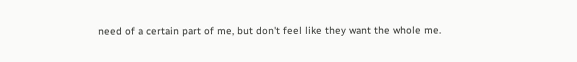need of a certain part of me, but don't feel like they want the whole me.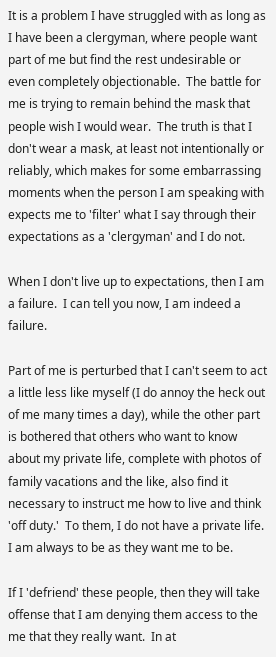It is a problem I have struggled with as long as I have been a clergyman, where people want part of me but find the rest undesirable or even completely objectionable.  The battle for me is trying to remain behind the mask that people wish I would wear.  The truth is that I don't wear a mask, at least not intentionally or reliably, which makes for some embarrassing moments when the person I am speaking with expects me to 'filter' what I say through their expectations as a 'clergyman' and I do not.

When I don't live up to expectations, then I am a failure.  I can tell you now, I am indeed a failure.

Part of me is perturbed that I can't seem to act a little less like myself (I do annoy the heck out of me many times a day), while the other part is bothered that others who want to know about my private life, complete with photos of family vacations and the like, also find it necessary to instruct me how to live and think 'off duty.'  To them, I do not have a private life.  I am always to be as they want me to be.

If I 'defriend' these people, then they will take offense that I am denying them access to the me that they really want.  In at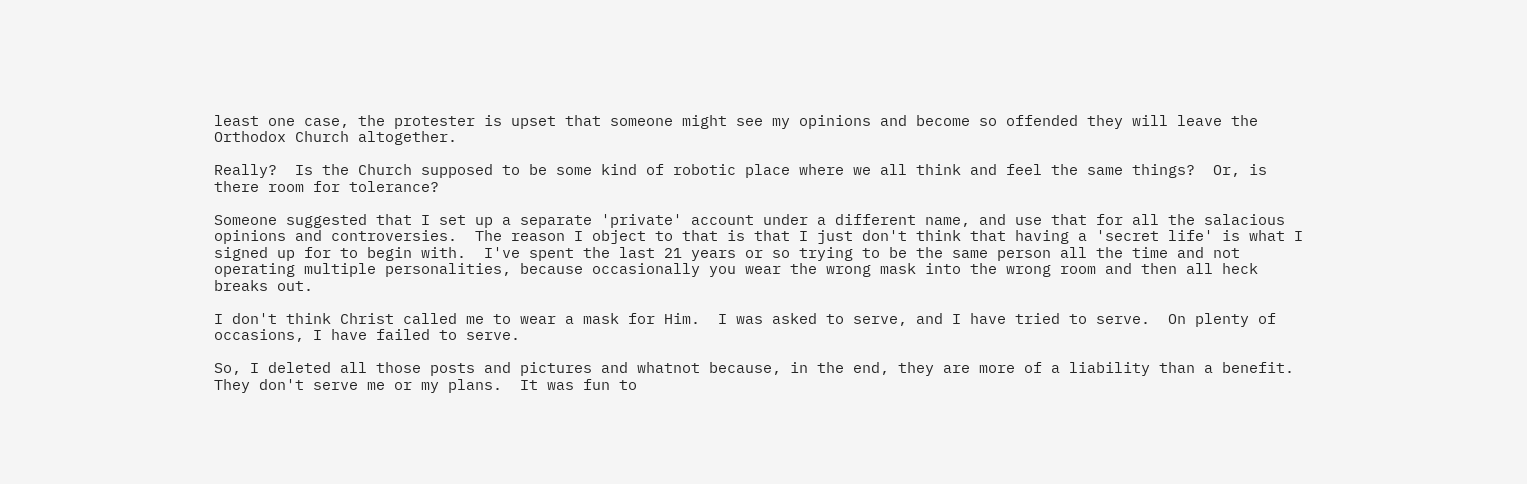least one case, the protester is upset that someone might see my opinions and become so offended they will leave the Orthodox Church altogether.

Really?  Is the Church supposed to be some kind of robotic place where we all think and feel the same things?  Or, is there room for tolerance?

Someone suggested that I set up a separate 'private' account under a different name, and use that for all the salacious opinions and controversies.  The reason I object to that is that I just don't think that having a 'secret life' is what I signed up for to begin with.  I've spent the last 21 years or so trying to be the same person all the time and not operating multiple personalities, because occasionally you wear the wrong mask into the wrong room and then all heck breaks out.

I don't think Christ called me to wear a mask for Him.  I was asked to serve, and I have tried to serve.  On plenty of occasions, I have failed to serve.

So, I deleted all those posts and pictures and whatnot because, in the end, they are more of a liability than a benefit.  They don't serve me or my plans.  It was fun to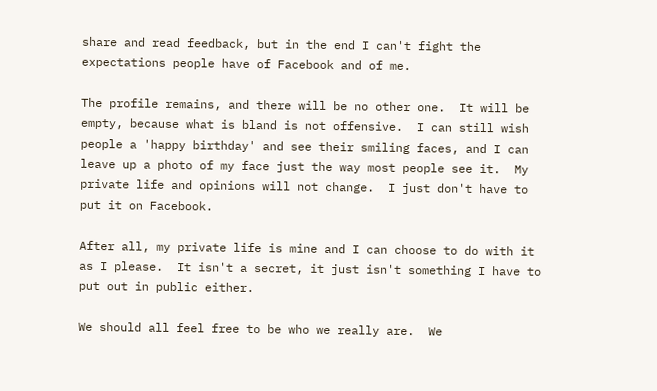share and read feedback, but in the end I can't fight the expectations people have of Facebook and of me.

The profile remains, and there will be no other one.  It will be empty, because what is bland is not offensive.  I can still wish people a 'happy birthday' and see their smiling faces, and I can leave up a photo of my face just the way most people see it.  My private life and opinions will not change.  I just don't have to put it on Facebook.

After all, my private life is mine and I can choose to do with it as I please.  It isn't a secret, it just isn't something I have to put out in public either.

We should all feel free to be who we really are.  We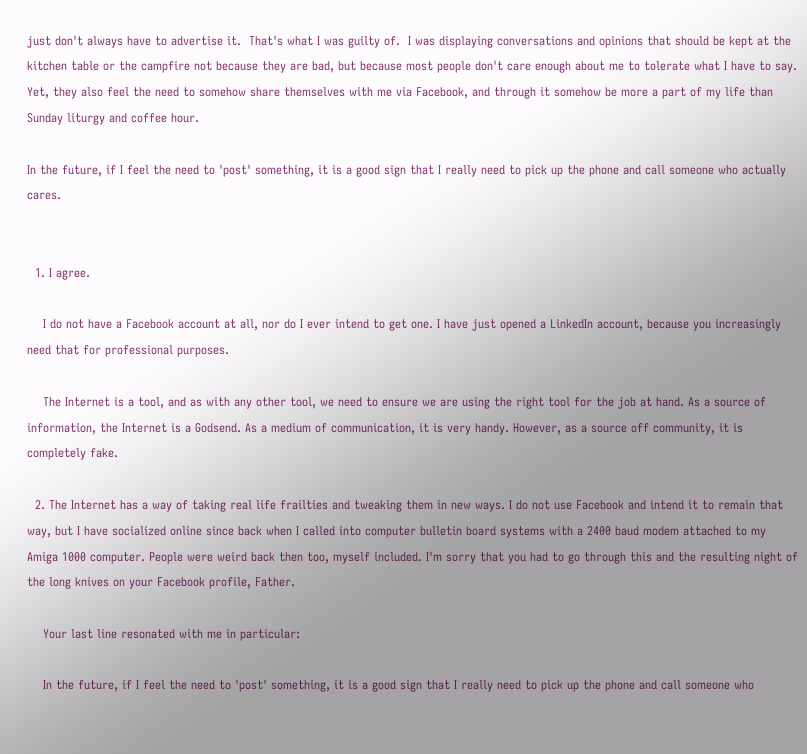just don't always have to advertise it.  That's what I was guilty of.  I was displaying conversations and opinions that should be kept at the kitchen table or the campfire not because they are bad, but because most people don't care enough about me to tolerate what I have to say.  Yet, they also feel the need to somehow share themselves with me via Facebook, and through it somehow be more a part of my life than Sunday liturgy and coffee hour.

In the future, if I feel the need to 'post' something, it is a good sign that I really need to pick up the phone and call someone who actually cares.


  1. I agree.

    I do not have a Facebook account at all, nor do I ever intend to get one. I have just opened a LinkedIn account, because you increasingly need that for professional purposes.

    The Internet is a tool, and as with any other tool, we need to ensure we are using the right tool for the job at hand. As a source of information, the Internet is a Godsend. As a medium of communication, it is very handy. However, as a source off community, it is completely fake.

  2. The Internet has a way of taking real life frailties and tweaking them in new ways. I do not use Facebook and intend it to remain that way, but I have socialized online since back when I called into computer bulletin board systems with a 2400 baud modem attached to my Amiga 1000 computer. People were weird back then too, myself included. I'm sorry that you had to go through this and the resulting night of the long knives on your Facebook profile, Father.

    Your last line resonated with me in particular:

    In the future, if I feel the need to 'post' something, it is a good sign that I really need to pick up the phone and call someone who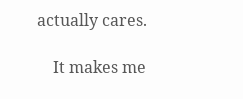actually cares.

    It makes me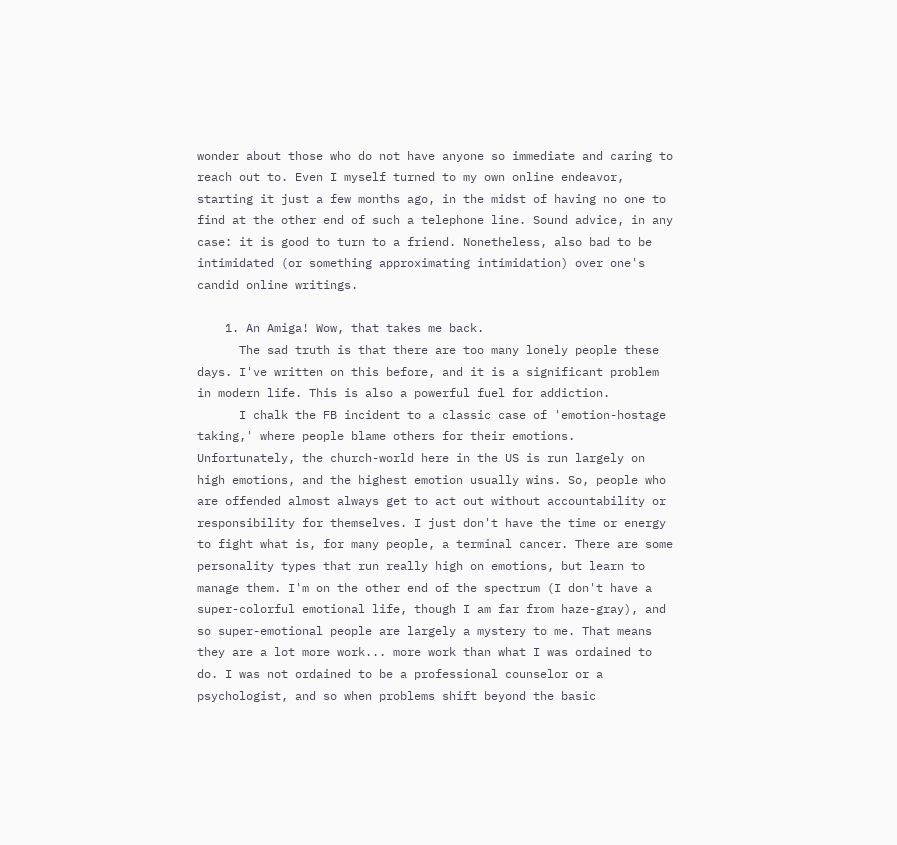wonder about those who do not have anyone so immediate and caring to reach out to. Even I myself turned to my own online endeavor, starting it just a few months ago, in the midst of having no one to find at the other end of such a telephone line. Sound advice, in any case: it is good to turn to a friend. Nonetheless, also bad to be intimidated (or something approximating intimidation) over one's candid online writings.

    1. An Amiga! Wow, that takes me back.
      The sad truth is that there are too many lonely people these days. I've written on this before, and it is a significant problem in modern life. This is also a powerful fuel for addiction.
      I chalk the FB incident to a classic case of 'emotion-hostage taking,' where people blame others for their emotions. Unfortunately, the church-world here in the US is run largely on high emotions, and the highest emotion usually wins. So, people who are offended almost always get to act out without accountability or responsibility for themselves. I just don't have the time or energy to fight what is, for many people, a terminal cancer. There are some personality types that run really high on emotions, but learn to manage them. I'm on the other end of the spectrum (I don't have a super-colorful emotional life, though I am far from haze-gray), and so super-emotional people are largely a mystery to me. That means they are a lot more work... more work than what I was ordained to do. I was not ordained to be a professional counselor or a psychologist, and so when problems shift beyond the basic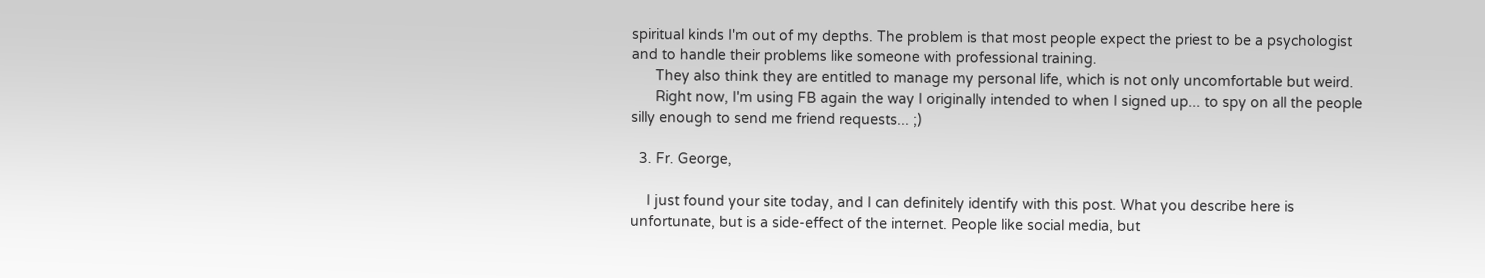spiritual kinds I'm out of my depths. The problem is that most people expect the priest to be a psychologist and to handle their problems like someone with professional training.
      They also think they are entitled to manage my personal life, which is not only uncomfortable but weird.
      Right now, I'm using FB again the way I originally intended to when I signed up... to spy on all the people silly enough to send me friend requests... ;)

  3. Fr. George,

    I just found your site today, and I can definitely identify with this post. What you describe here is unfortunate, but is a side-effect of the internet. People like social media, but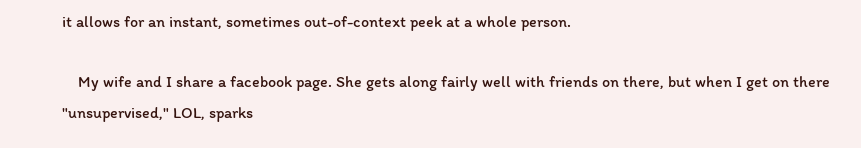it allows for an instant, sometimes out-of-context peek at a whole person.

    My wife and I share a facebook page. She gets along fairly well with friends on there, but when I get on there "unsupervised," LOL, sparks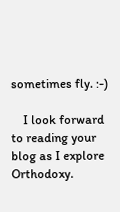sometimes fly. :-)

    I look forward to reading your blog as I explore Orthodoxy.